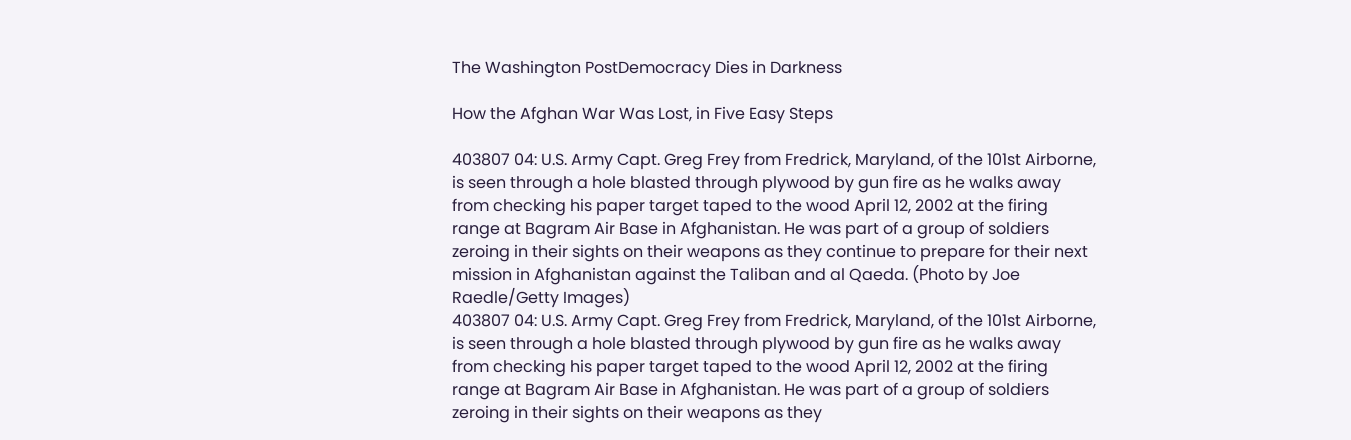The Washington PostDemocracy Dies in Darkness

How the Afghan War Was Lost, in Five Easy Steps

403807 04: U.S. Army Capt. Greg Frey from Fredrick, Maryland, of the 101st Airborne, is seen through a hole blasted through plywood by gun fire as he walks away from checking his paper target taped to the wood April 12, 2002 at the firing range at Bagram Air Base in Afghanistan. He was part of a group of soldiers zeroing in their sights on their weapons as they continue to prepare for their next mission in Afghanistan against the Taliban and al Qaeda. (Photo by Joe Raedle/Getty Images)
403807 04: U.S. Army Capt. Greg Frey from Fredrick, Maryland, of the 101st Airborne, is seen through a hole blasted through plywood by gun fire as he walks away from checking his paper target taped to the wood April 12, 2002 at the firing range at Bagram Air Base in Afghanistan. He was part of a group of soldiers zeroing in their sights on their weapons as they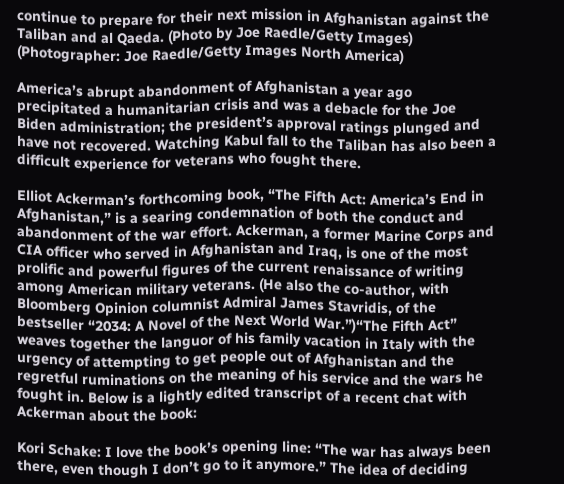continue to prepare for their next mission in Afghanistan against the Taliban and al Qaeda. (Photo by Joe Raedle/Getty Images) (Photographer: Joe Raedle/Getty Images North America)

America’s abrupt abandonment of Afghanistan a year ago precipitated a humanitarian crisis and was a debacle for the Joe Biden administration; the president’s approval ratings plunged and have not recovered. Watching Kabul fall to the Taliban has also been a difficult experience for veterans who fought there.

Elliot Ackerman’s forthcoming book, “The Fifth Act: America’s End in Afghanistan,” is a searing condemnation of both the conduct and abandonment of the war effort. Ackerman, a former Marine Corps and CIA officer who served in Afghanistan and Iraq, is one of the most prolific and powerful figures of the current renaissance of writing among American military veterans. (He also the co-author, with Bloomberg Opinion columnist Admiral James Stavridis, of the bestseller “2034: A Novel of the Next World War.”)“The Fifth Act” weaves together the languor of his family vacation in Italy with the urgency of attempting to get people out of Afghanistan and the regretful ruminations on the meaning of his service and the wars he fought in. Below is a lightly edited transcript of a recent chat with Ackerman about the book:

Kori Schake: I love the book’s opening line: “The war has always been there, even though I don’t go to it anymore.” The idea of deciding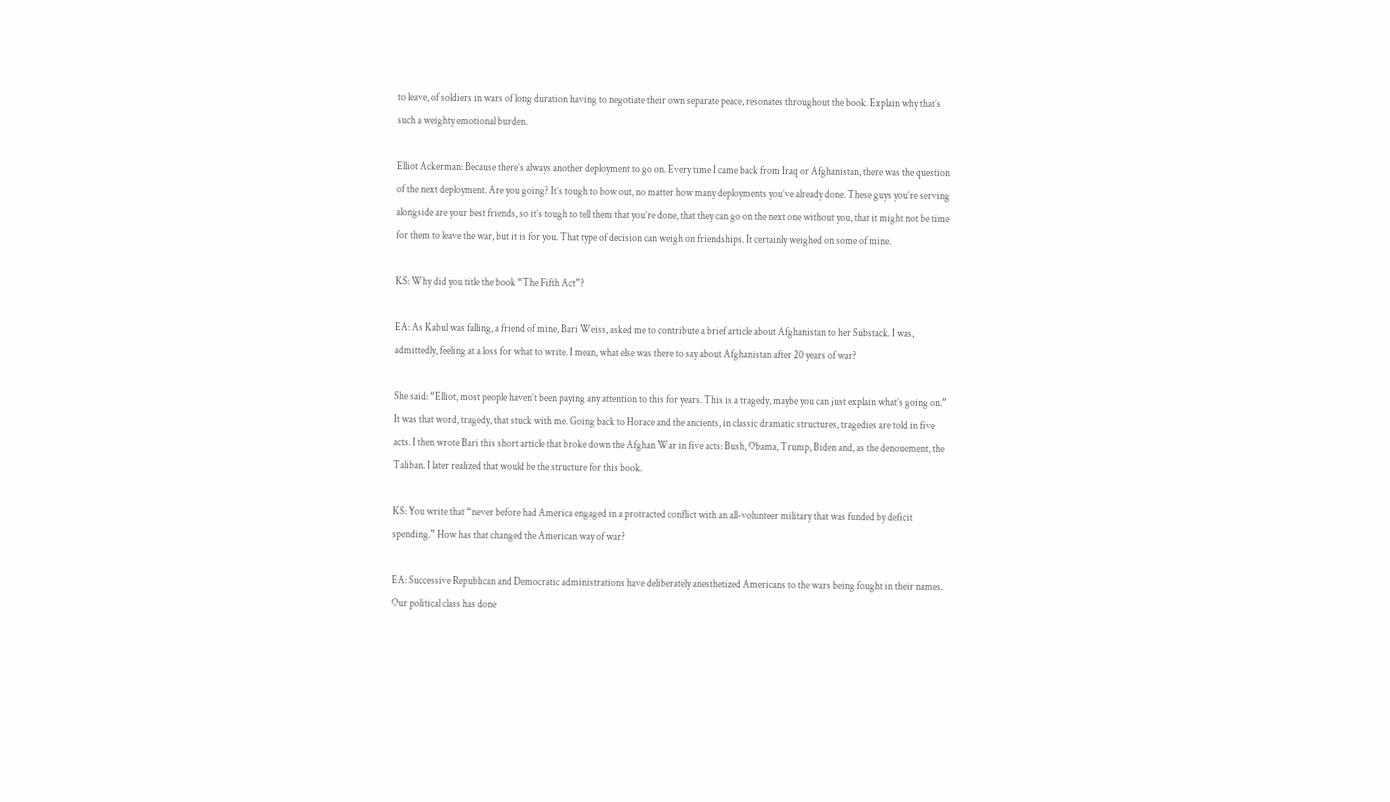to leave, of soldiers in wars of long duration having to negotiate their own separate peace, resonates throughout the book. Explain why that’s such a weighty emotional burden.

Elliot Ackerman: Because there’s always another deployment to go on. Every time I came back from Iraq or Afghanistan, there was the question of the next deployment. Are you going? It’s tough to bow out, no matter how many deployments you’ve already done. These guys you’re serving alongside are your best friends, so it’s tough to tell them that you’re done, that they can go on the next one without you, that it might not be time for them to leave the war, but it is for you. That type of decision can weigh on friendships. It certainly weighed on some of mine.

KS: Why did you title the book “The Fifth Act”?

EA: As Kabul was falling, a friend of mine, Bari Weiss, asked me to contribute a brief article about Afghanistan to her Substack. I was, admittedly, feeling at a loss for what to write. I mean, what else was there to say about Afghanistan after 20 years of war?

She said: “Elliot, most people haven’t been paying any attention to this for years. This is a tragedy, maybe you can just explain what’s going on.” It was that word, tragedy, that stuck with me. Going back to Horace and the ancients, in classic dramatic structures, tragedies are told in five acts. I then wrote Bari this short article that broke down the Afghan War in five acts: Bush, Obama, Trump, Biden and, as the denouement, the Taliban. I later realized that would be the structure for this book.

KS: You write that “never before had America engaged in a protracted conflict with an all-volunteer military that was funded by deficit spending.” How has that changed the American way of war?

EA: Successive Republican and Democratic administrations have deliberately anesthetized Americans to the wars being fought in their names. Our political class has done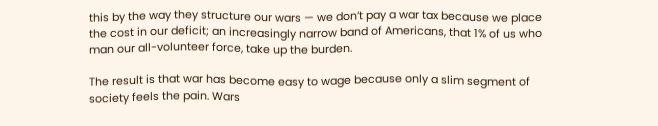this by the way they structure our wars — we don’t pay a war tax because we place the cost in our deficit; an increasingly narrow band of Americans, that 1% of us who man our all-volunteer force, take up the burden.

The result is that war has become easy to wage because only a slim segment of society feels the pain. Wars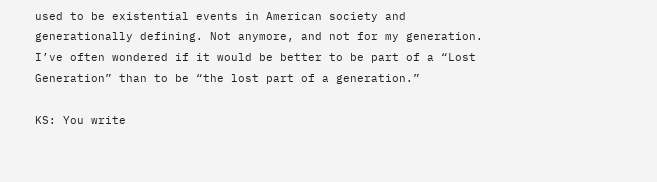used to be existential events in American society and generationally defining. Not anymore, and not for my generation. I’ve often wondered if it would be better to be part of a “Lost Generation” than to be “the lost part of a generation.”

KS: You write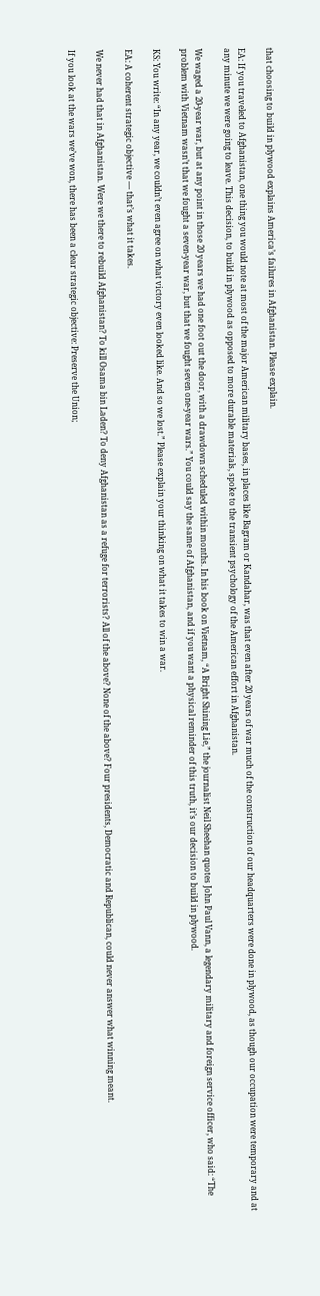that choosing to build in plywood explains America’s failures in Afghanistan. Please explain.

EA: If you traveled to Afghanistan, one thing you would note at most of the major American military bases, in places like Bagram or Kandahar, was that even after 20 years of war much of the construction of our headquarters were done in plywood, as though our occupation were temporary and at any minute we were going to leave. This decision, to build in plywood as opposed to more durable materials, spoke to the transient psychology of the American effort in Afghanistan.

We waged a 20-year war, but at any point in those 20 years we had one foot out the door, with a drawdown scheduled within months. In his book on Vietnam, “A Bright Shining Lie,” the journalist Neil Sheehan quotes John Paul Vann, a legendary military and foreign service officer, who said: “The problem with Vietnam wasn’t that we fought a seven-year war, but that we fought seven one-year wars.” You could say the same of Afghanistan, and if you want a physical reminder of this truth, it’s our decision to build in plywood.

KS: You write: “In any year, we couldn’t even agree on what victory even looked like. And so we lost.” Please explain your thinking on what it takes to win a war.

EA: A coherent strategic objective — that’s what it takes.

We never had that in Afghanistan. Were we there to rebuild Afghanistan? To kill Osama bin Laden? To deny Afghanistan as a refuge for terrorists? All of the above? None of the above? Four presidents, Democratic and Republican, could never answer what winning meant.

If you look at the wars we’ve won, there has been a clear strategic objective: Preserve the Union;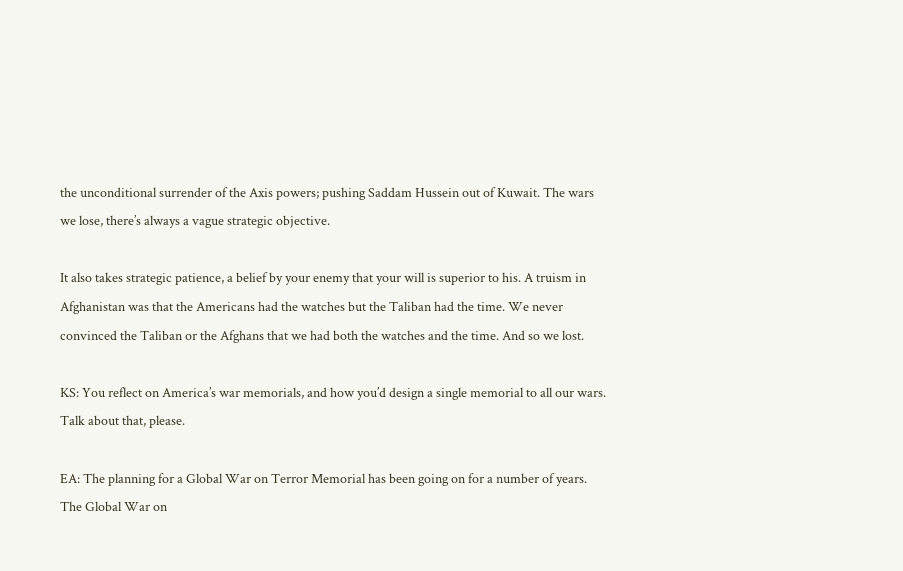the unconditional surrender of the Axis powers; pushing Saddam Hussein out of Kuwait. The wars we lose, there’s always a vague strategic objective.

It also takes strategic patience, a belief by your enemy that your will is superior to his. A truism in Afghanistan was that the Americans had the watches but the Taliban had the time. We never convinced the Taliban or the Afghans that we had both the watches and the time. And so we lost.

KS: You reflect on America’s war memorials, and how you’d design a single memorial to all our wars. Talk about that, please.

EA: The planning for a Global War on Terror Memorial has been going on for a number of years. The Global War on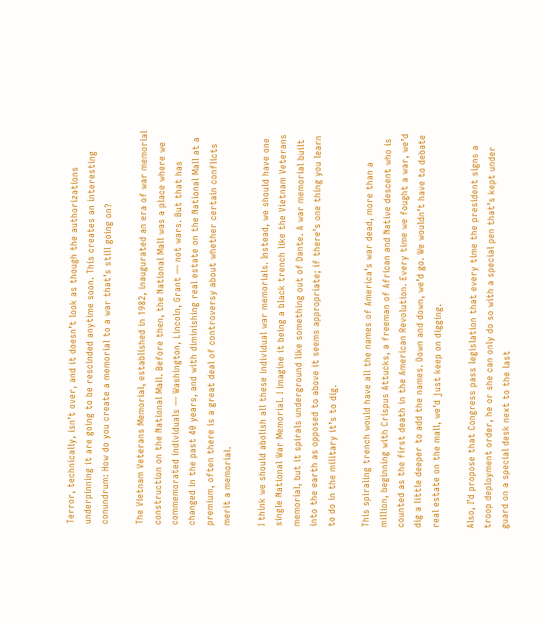Terror, technically, isn’t over, and it doesn’t look as though the authorizations underpinning it are going to be rescinded anytime soon. This creates an interesting conundrum: How do you create a memorial to a war that’s still going on?

The Vietnam Veterans Memorial, established in 1982, inaugurated an era of war memorial construction on the National Mall. Before then, the National Mall was a place where we commemorated individuals — Washington, Lincoln, Grant — not wars. But that has changed in the past 40 years, and with diminishing real estate on the National Mall at a premium, often there is a great deal of controversy about whether certain conflicts merit a memorial.

I think we should abolish all these individual war memorials. Instead, we should have one single National War Memorial. I imagine it being a black trench like the Vietnam Veterans memorial, but it spirals underground like something out of Dante. A war memorial built into the earth as opposed to above it seems appropriate; if there’s one thing you learn to do in the military it’s to dig.

This spiraling trench would have all the names of America’s war dead, more than a million, beginning with Crispus Attucks, a freeman of African and Native descent who is counted as the first death in the American Revolution. Every time we fought a war, we’d dig a little deeper to add the names. Down and down, we’d go. We wouldn’t have to debate real estate on the mall, we’d just keep on digging.

Also, I’d propose that Congress pass legislation that every time the president signs a troop deployment order, he or she can only do so with a special pen that’s kept under guard on a special desk next to the last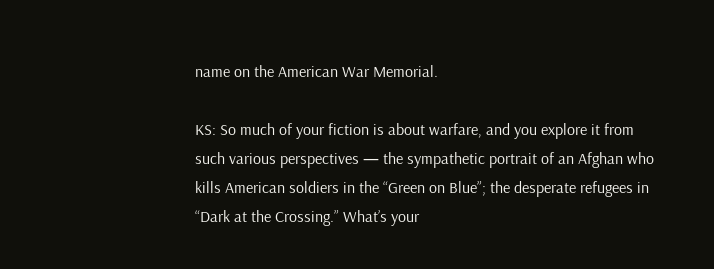name on the American War Memorial.

KS: So much of your fiction is about warfare, and you explore it from such various perspectives — the sympathetic portrait of an Afghan who kills American soldiers in the “Green on Blue”; the desperate refugees in “Dark at the Crossing.” What’s your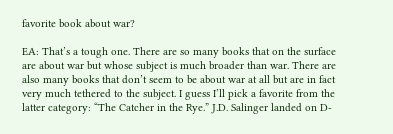favorite book about war?

EA: That’s a tough one. There are so many books that on the surface are about war but whose subject is much broader than war. There are also many books that don’t seem to be about war at all but are in fact very much tethered to the subject. I guess I’ll pick a favorite from the latter category: “The Catcher in the Rye.” J.D. Salinger landed on D-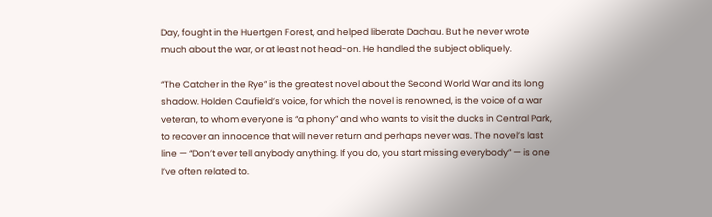Day, fought in the Huertgen Forest, and helped liberate Dachau. But he never wrote much about the war, or at least not head-on. He handled the subject obliquely.

“The Catcher in the Rye” is the greatest novel about the Second World War and its long shadow. Holden Caufield’s voice, for which the novel is renowned, is the voice of a war veteran, to whom everyone is “a phony” and who wants to visit the ducks in Central Park, to recover an innocence that will never return and perhaps never was. The novel’s last line — “Don’t ever tell anybody anything. If you do, you start missing everybody” — is one I’ve often related to.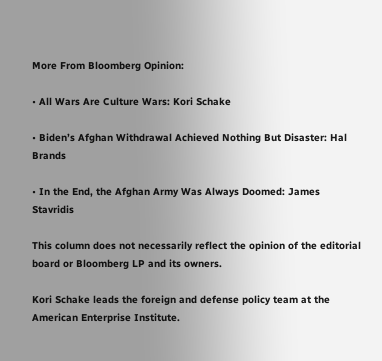More From Bloomberg Opinion:

• All Wars Are Culture Wars: Kori Schake

• Biden’s Afghan Withdrawal Achieved Nothing But Disaster: Hal Brands

• In the End, the Afghan Army Was Always Doomed: James Stavridis

This column does not necessarily reflect the opinion of the editorial board or Bloomberg LP and its owners.

Kori Schake leads the foreign and defense policy team at the American Enterprise Institute.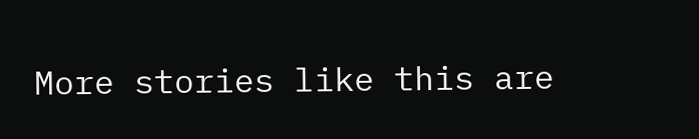More stories like this are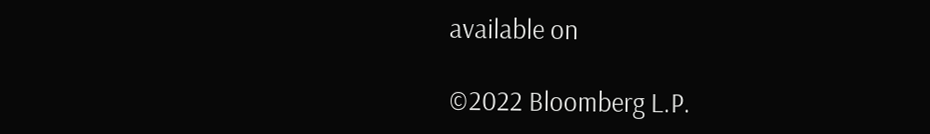available on

©2022 Bloomberg L.P.